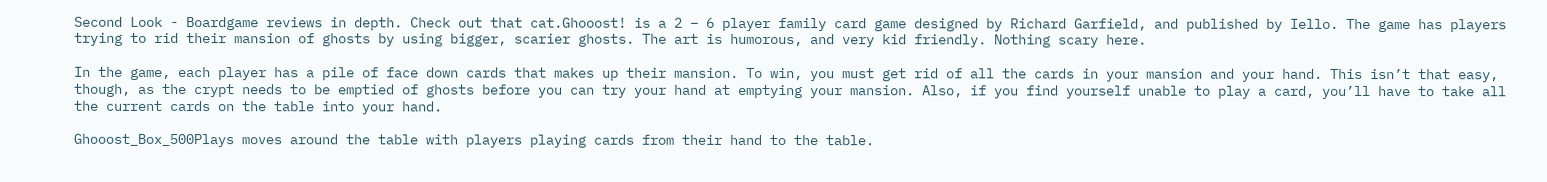Second Look - Boardgame reviews in depth. Check out that cat.Ghooost! is a 2 – 6 player family card game designed by Richard Garfield, and published by Iello. The game has players trying to rid their mansion of ghosts by using bigger, scarier ghosts. The art is humorous, and very kid friendly. Nothing scary here.

In the game, each player has a pile of face down cards that makes up their mansion. To win, you must get rid of all the cards in your mansion and your hand. This isn’t that easy, though, as the crypt needs to be emptied of ghosts before you can try your hand at emptying your mansion. Also, if you find yourself unable to play a card, you’ll have to take all the current cards on the table into your hand.

Ghooost_Box_500Plays moves around the table with players playing cards from their hand to the table.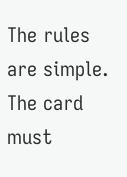The rules are simple. The card must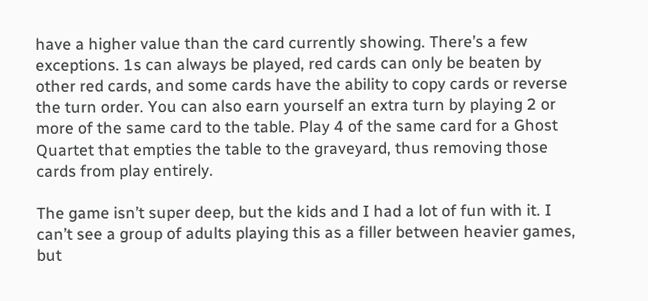have a higher value than the card currently showing. There’s a few exceptions. 1s can always be played, red cards can only be beaten by other red cards, and some cards have the ability to copy cards or reverse the turn order. You can also earn yourself an extra turn by playing 2 or more of the same card to the table. Play 4 of the same card for a Ghost Quartet that empties the table to the graveyard, thus removing those cards from play entirely.

The game isn’t super deep, but the kids and I had a lot of fun with it. I can’t see a group of adults playing this as a filler between heavier games, but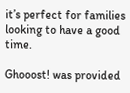it’s perfect for families looking to have a good time.

Ghooost! was provided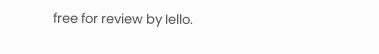free for review by Iello.